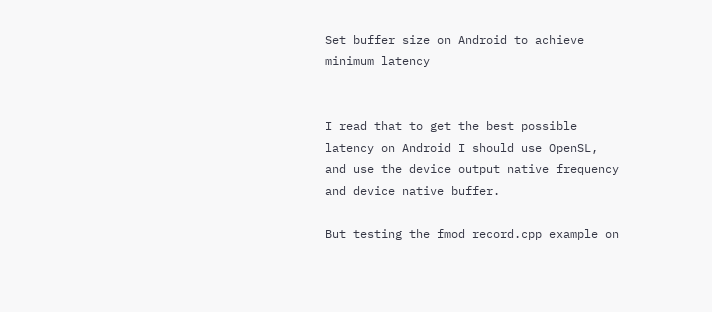Set buffer size on Android to achieve minimum latency


I read that to get the best possible latency on Android I should use OpenSL, and use the device output native frequency and device native buffer.

But testing the fmod record.cpp example on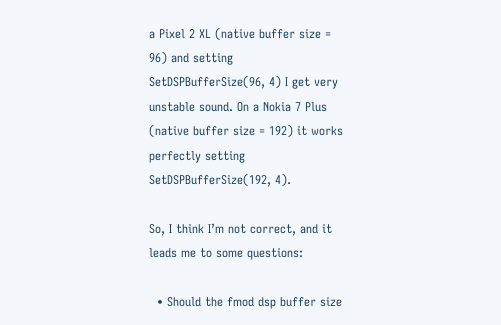a Pixel 2 XL (native buffer size = 96) and setting SetDSPBufferSize(96, 4) I get very unstable sound. On a Nokia 7 Plus (native buffer size = 192) it works perfectly setting SetDSPBufferSize(192, 4).

So, I think I’m not correct, and it leads me to some questions:

  • Should the fmod dsp buffer size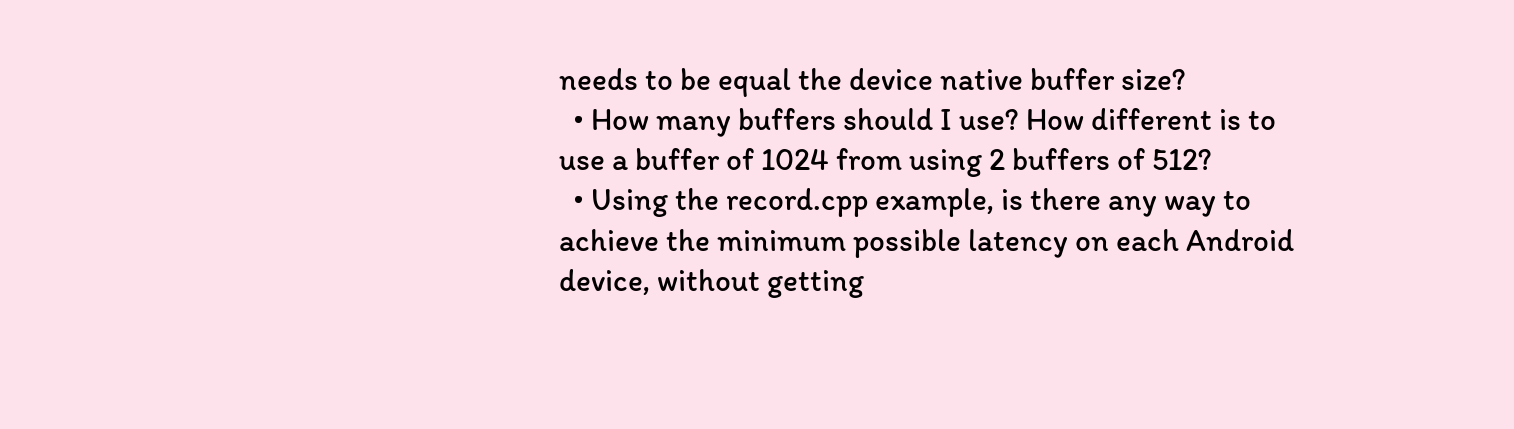needs to be equal the device native buffer size?
  • How many buffers should I use? How different is to use a buffer of 1024 from using 2 buffers of 512?
  • Using the record.cpp example, is there any way to achieve the minimum possible latency on each Android device, without getting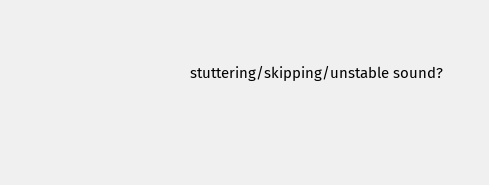stuttering/skipping/unstable sound?